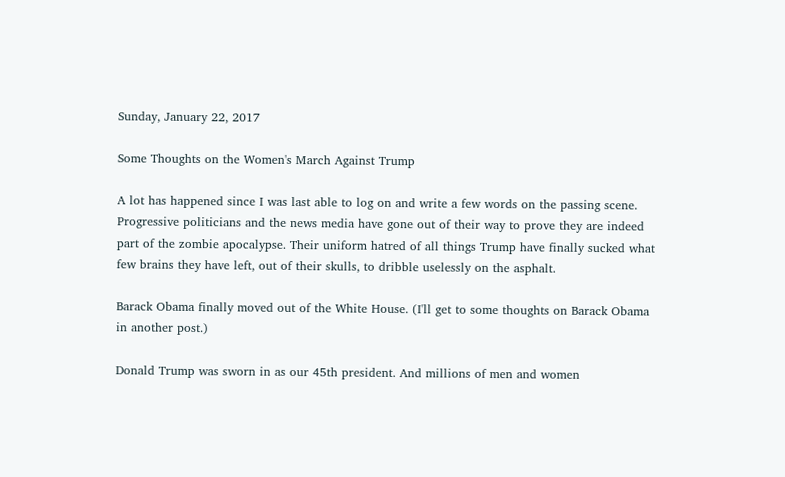Sunday, January 22, 2017

Some Thoughts on the Women's March Against Trump

A lot has happened since I was last able to log on and write a few words on the passing scene. Progressive politicians and the news media have gone out of their way to prove they are indeed part of the zombie apocalypse. Their uniform hatred of all things Trump have finally sucked what few brains they have left, out of their skulls, to dribble uselessly on the asphalt.

Barack Obama finally moved out of the White House. (I'll get to some thoughts on Barack Obama in another post.)

Donald Trump was sworn in as our 45th president. And millions of men and women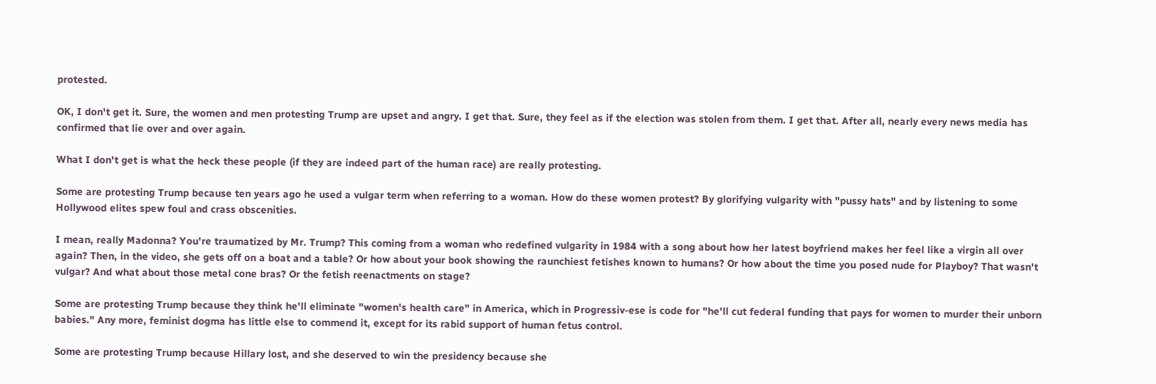protested.

OK, I don't get it. Sure, the women and men protesting Trump are upset and angry. I get that. Sure, they feel as if the election was stolen from them. I get that. After all, nearly every news media has confirmed that lie over and over again.

What I don't get is what the heck these people (if they are indeed part of the human race) are really protesting.

Some are protesting Trump because ten years ago he used a vulgar term when referring to a woman. How do these women protest? By glorifying vulgarity with "pussy hats" and by listening to some Hollywood elites spew foul and crass obscenities.

I mean, really Madonna? You're traumatized by Mr. Trump? This coming from a woman who redefined vulgarity in 1984 with a song about how her latest boyfriend makes her feel like a virgin all over again? Then, in the video, she gets off on a boat and a table? Or how about your book showing the raunchiest fetishes known to humans? Or how about the time you posed nude for Playboy? That wasn't vulgar? And what about those metal cone bras? Or the fetish reenactments on stage?

Some are protesting Trump because they think he'll eliminate "women's health care" in America, which in Progressiv-ese is code for "he'll cut federal funding that pays for women to murder their unborn babies." Any more, feminist dogma has little else to commend it, except for its rabid support of human fetus control.

Some are protesting Trump because Hillary lost, and she deserved to win the presidency because she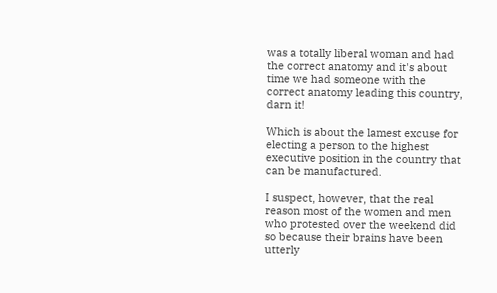was a totally liberal woman and had the correct anatomy and it's about time we had someone with the correct anatomy leading this country, darn it!

Which is about the lamest excuse for electing a person to the highest executive position in the country that can be manufactured.

I suspect, however, that the real reason most of the women and men who protested over the weekend did so because their brains have been utterly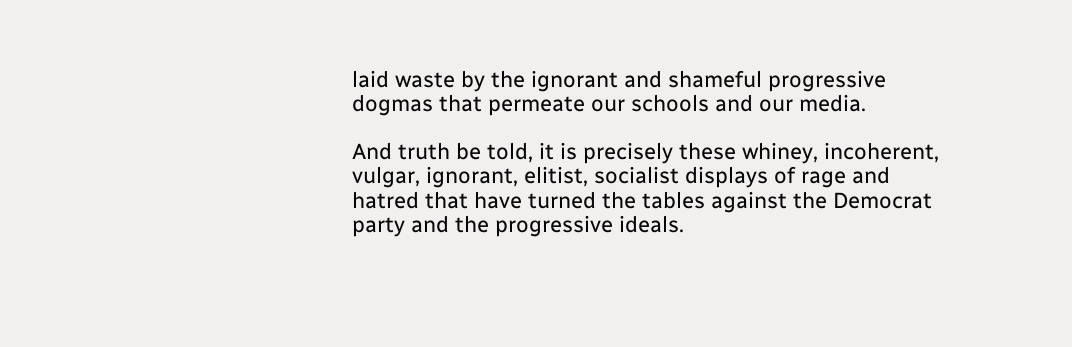laid waste by the ignorant and shameful progressive dogmas that permeate our schools and our media.

And truth be told, it is precisely these whiney, incoherent, vulgar, ignorant, elitist, socialist displays of rage and hatred that have turned the tables against the Democrat party and the progressive ideals.